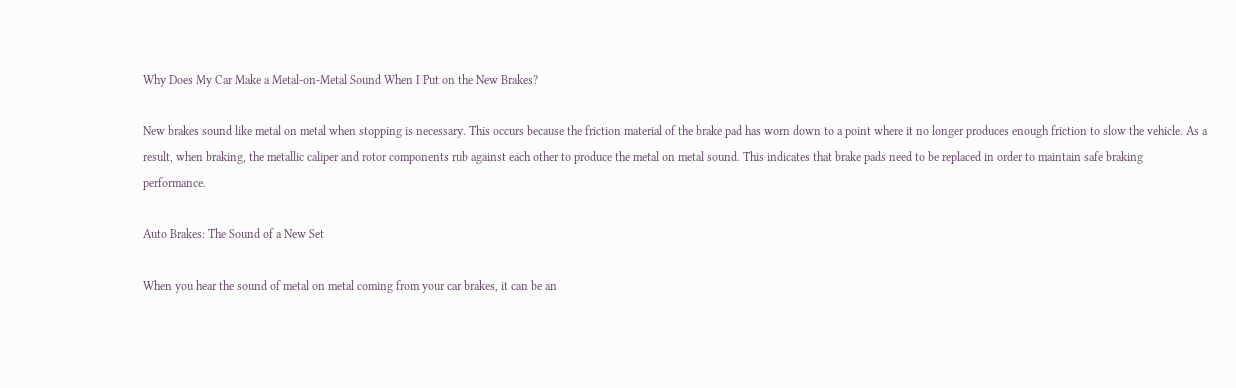Why Does My Car Make a Metal-on-Metal Sound When I Put on the New Brakes?

New brakes sound like metal on metal when stopping is necessary. This occurs because the friction material of the brake pad has worn down to a point where it no longer produces enough friction to slow the vehicle. As a result, when braking, the metallic caliper and rotor components rub against each other to produce the metal on metal sound. This indicates that brake pads need to be replaced in order to maintain safe braking performance.

Auto Brakes: The Sound of a New Set

When you hear the sound of metal on metal coming from your car brakes, it can be an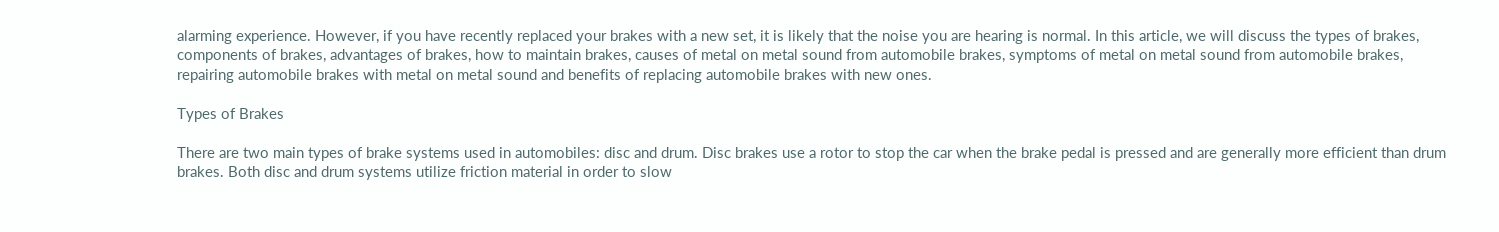alarming experience. However, if you have recently replaced your brakes with a new set, it is likely that the noise you are hearing is normal. In this article, we will discuss the types of brakes, components of brakes, advantages of brakes, how to maintain brakes, causes of metal on metal sound from automobile brakes, symptoms of metal on metal sound from automobile brakes, repairing automobile brakes with metal on metal sound and benefits of replacing automobile brakes with new ones.

Types of Brakes

There are two main types of brake systems used in automobiles: disc and drum. Disc brakes use a rotor to stop the car when the brake pedal is pressed and are generally more efficient than drum brakes. Both disc and drum systems utilize friction material in order to slow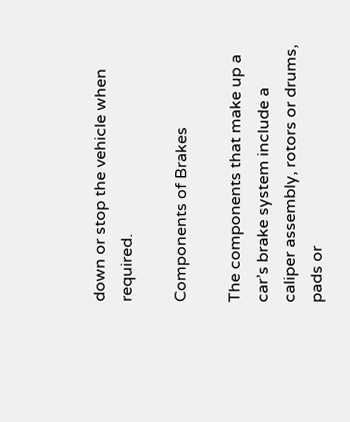down or stop the vehicle when required.

Components of Brakes

The components that make up a car’s brake system include a caliper assembly, rotors or drums, pads or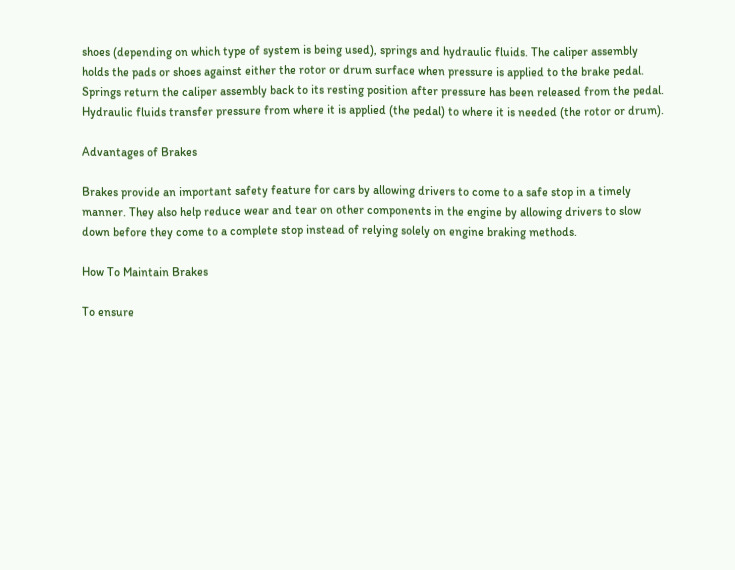shoes (depending on which type of system is being used), springs and hydraulic fluids. The caliper assembly holds the pads or shoes against either the rotor or drum surface when pressure is applied to the brake pedal. Springs return the caliper assembly back to its resting position after pressure has been released from the pedal. Hydraulic fluids transfer pressure from where it is applied (the pedal) to where it is needed (the rotor or drum).

Advantages of Brakes

Brakes provide an important safety feature for cars by allowing drivers to come to a safe stop in a timely manner. They also help reduce wear and tear on other components in the engine by allowing drivers to slow down before they come to a complete stop instead of relying solely on engine braking methods.

How To Maintain Brakes

To ensure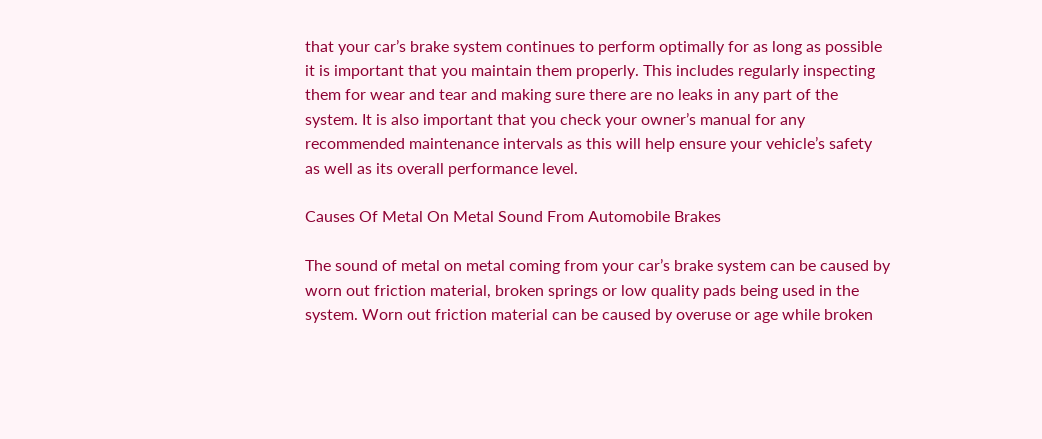that your car’s brake system continues to perform optimally for as long as possible it is important that you maintain them properly. This includes regularly inspecting them for wear and tear and making sure there are no leaks in any part of the system. It is also important that you check your owner’s manual for any recommended maintenance intervals as this will help ensure your vehicle’s safety as well as its overall performance level.

Causes Of Metal On Metal Sound From Automobile Brakes

The sound of metal on metal coming from your car’s brake system can be caused by worn out friction material, broken springs or low quality pads being used in the system. Worn out friction material can be caused by overuse or age while broken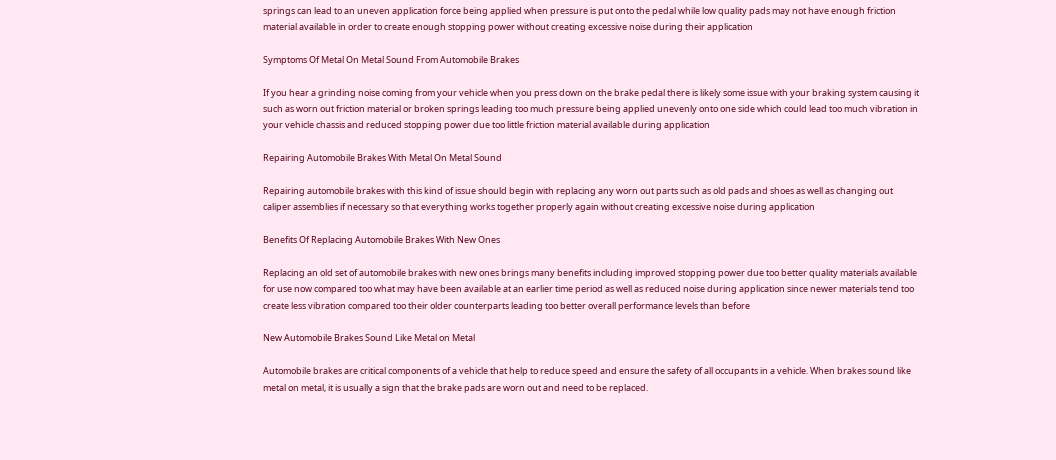springs can lead to an uneven application force being applied when pressure is put onto the pedal while low quality pads may not have enough friction material available in order to create enough stopping power without creating excessive noise during their application

Symptoms Of Metal On Metal Sound From Automobile Brakes

If you hear a grinding noise coming from your vehicle when you press down on the brake pedal there is likely some issue with your braking system causing it such as worn out friction material or broken springs leading too much pressure being applied unevenly onto one side which could lead too much vibration in your vehicle chassis and reduced stopping power due too little friction material available during application

Repairing Automobile Brakes With Metal On Metal Sound

Repairing automobile brakes with this kind of issue should begin with replacing any worn out parts such as old pads and shoes as well as changing out caliper assemblies if necessary so that everything works together properly again without creating excessive noise during application

Benefits Of Replacing Automobile Brakes With New Ones

Replacing an old set of automobile brakes with new ones brings many benefits including improved stopping power due too better quality materials available for use now compared too what may have been available at an earlier time period as well as reduced noise during application since newer materials tend too create less vibration compared too their older counterparts leading too better overall performance levels than before

New Automobile Brakes Sound Like Metal on Metal

Automobile brakes are critical components of a vehicle that help to reduce speed and ensure the safety of all occupants in a vehicle. When brakes sound like metal on metal, it is usually a sign that the brake pads are worn out and need to be replaced.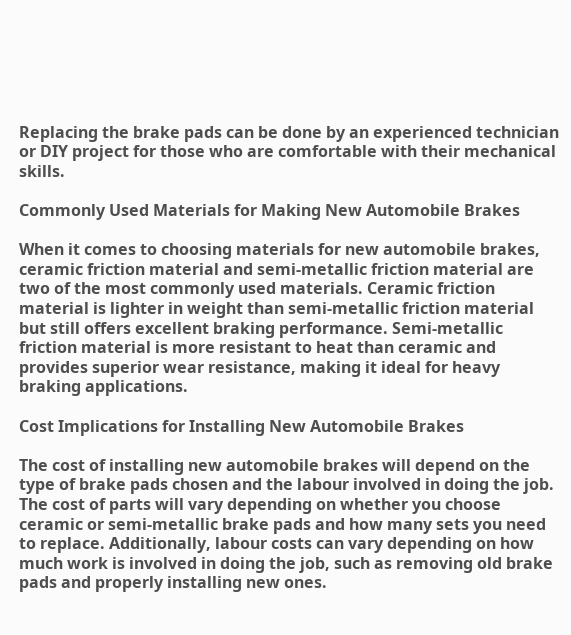Replacing the brake pads can be done by an experienced technician or DIY project for those who are comfortable with their mechanical skills.

Commonly Used Materials for Making New Automobile Brakes

When it comes to choosing materials for new automobile brakes, ceramic friction material and semi-metallic friction material are two of the most commonly used materials. Ceramic friction material is lighter in weight than semi-metallic friction material but still offers excellent braking performance. Semi-metallic friction material is more resistant to heat than ceramic and provides superior wear resistance, making it ideal for heavy braking applications.

Cost Implications for Installing New Automobile Brakes

The cost of installing new automobile brakes will depend on the type of brake pads chosen and the labour involved in doing the job. The cost of parts will vary depending on whether you choose ceramic or semi-metallic brake pads and how many sets you need to replace. Additionally, labour costs can vary depending on how much work is involved in doing the job, such as removing old brake pads and properly installing new ones.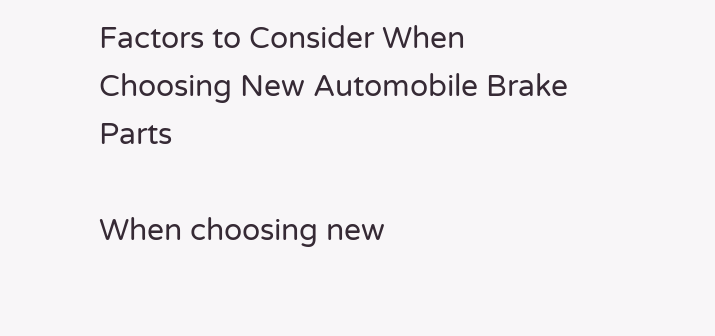Factors to Consider When Choosing New Automobile Brake Parts

When choosing new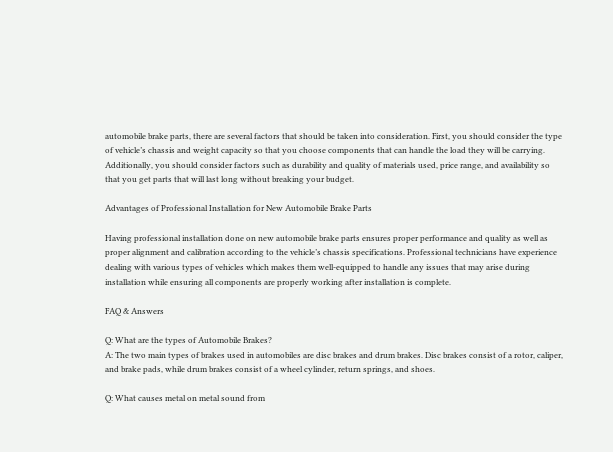automobile brake parts, there are several factors that should be taken into consideration. First, you should consider the type of vehicle’s chassis and weight capacity so that you choose components that can handle the load they will be carrying. Additionally, you should consider factors such as durability and quality of materials used, price range, and availability so that you get parts that will last long without breaking your budget.

Advantages of Professional Installation for New Automobile Brake Parts

Having professional installation done on new automobile brake parts ensures proper performance and quality as well as proper alignment and calibration according to the vehicle’s chassis specifications. Professional technicians have experience dealing with various types of vehicles which makes them well-equipped to handle any issues that may arise during installation while ensuring all components are properly working after installation is complete.

FAQ & Answers

Q: What are the types of Automobile Brakes?
A: The two main types of brakes used in automobiles are disc brakes and drum brakes. Disc brakes consist of a rotor, caliper, and brake pads, while drum brakes consist of a wheel cylinder, return springs, and shoes.

Q: What causes metal on metal sound from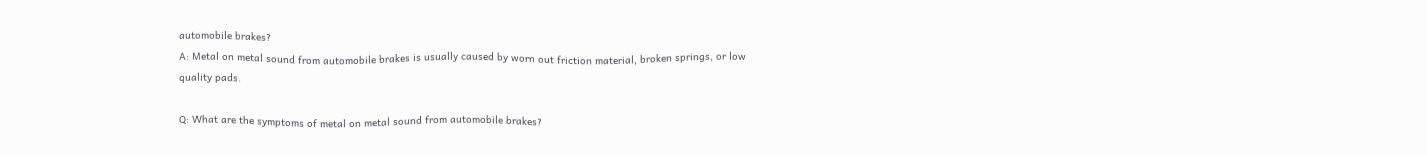automobile brakes?
A: Metal on metal sound from automobile brakes is usually caused by worn out friction material, broken springs, or low quality pads.

Q: What are the symptoms of metal on metal sound from automobile brakes?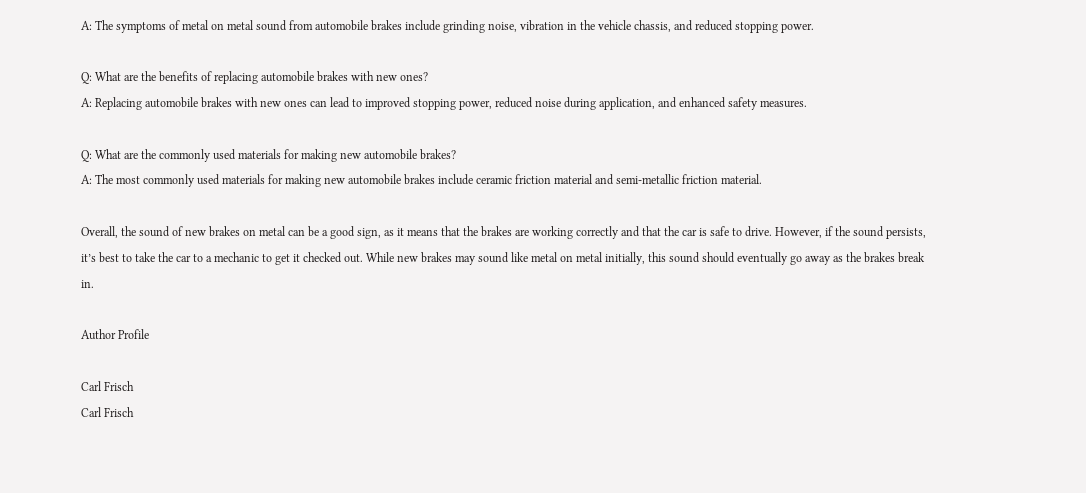A: The symptoms of metal on metal sound from automobile brakes include grinding noise, vibration in the vehicle chassis, and reduced stopping power.

Q: What are the benefits of replacing automobile brakes with new ones?
A: Replacing automobile brakes with new ones can lead to improved stopping power, reduced noise during application, and enhanced safety measures.

Q: What are the commonly used materials for making new automobile brakes?
A: The most commonly used materials for making new automobile brakes include ceramic friction material and semi-metallic friction material.

Overall, the sound of new brakes on metal can be a good sign, as it means that the brakes are working correctly and that the car is safe to drive. However, if the sound persists, it’s best to take the car to a mechanic to get it checked out. While new brakes may sound like metal on metal initially, this sound should eventually go away as the brakes break in.

Author Profile

Carl Frisch
Carl Frisch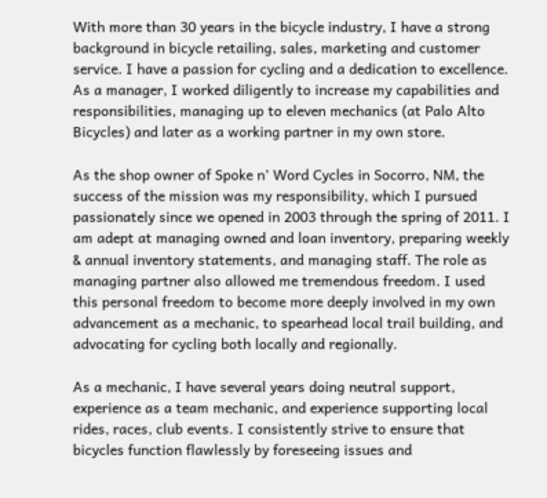With more than 30 years in the bicycle industry, I have a strong background in bicycle retailing, sales, marketing and customer service. I have a passion for cycling and a dedication to excellence. As a manager, I worked diligently to increase my capabilities and responsibilities, managing up to eleven mechanics (at Palo Alto Bicycles) and later as a working partner in my own store.

As the shop owner of Spoke n’ Word Cycles in Socorro, NM, the success of the mission was my responsibility, which I pursued passionately since we opened in 2003 through the spring of 2011. I am adept at managing owned and loan inventory, preparing weekly & annual inventory statements, and managing staff. The role as managing partner also allowed me tremendous freedom. I used this personal freedom to become more deeply involved in my own advancement as a mechanic, to spearhead local trail building, and advocating for cycling both locally and regionally.

As a mechanic, I have several years doing neutral support, experience as a team mechanic, and experience supporting local rides, races, club events. I consistently strive to ensure that bicycles function flawlessly by foreseeing issues and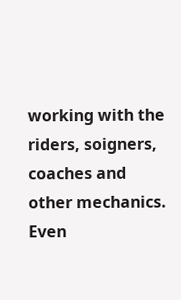working with the riders, soigners, coaches and other mechanics. Even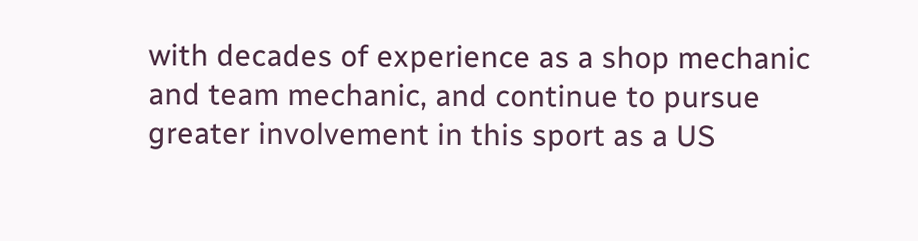with decades of experience as a shop mechanic and team mechanic, and continue to pursue greater involvement in this sport as a US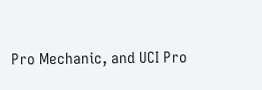Pro Mechanic, and UCI Pro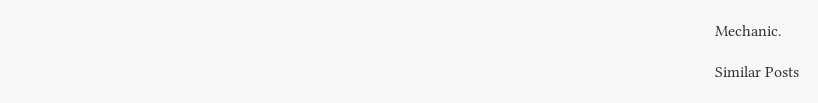Mechanic.

Similar Posts